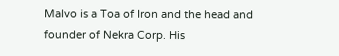Malvo is a Toa of Iron and the head and founder of Nekra Corp. His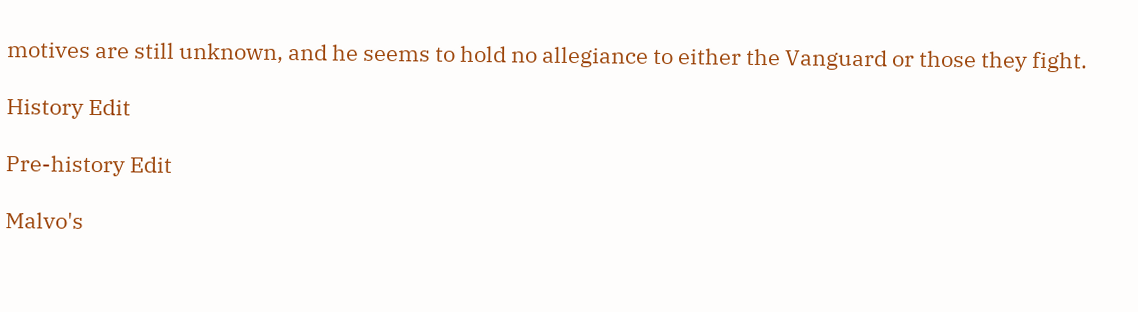motives are still unknown, and he seems to hold no allegiance to either the Vanguard or those they fight.

History Edit

Pre-history Edit

Malvo's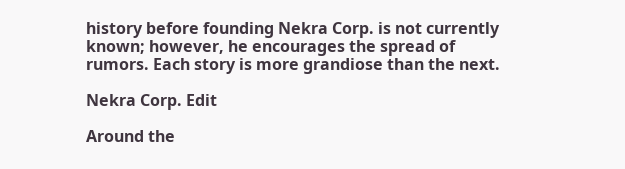history before founding Nekra Corp. is not currently known; however, he encourages the spread of rumors. Each story is more grandiose than the next.

Nekra Corp. Edit

Around the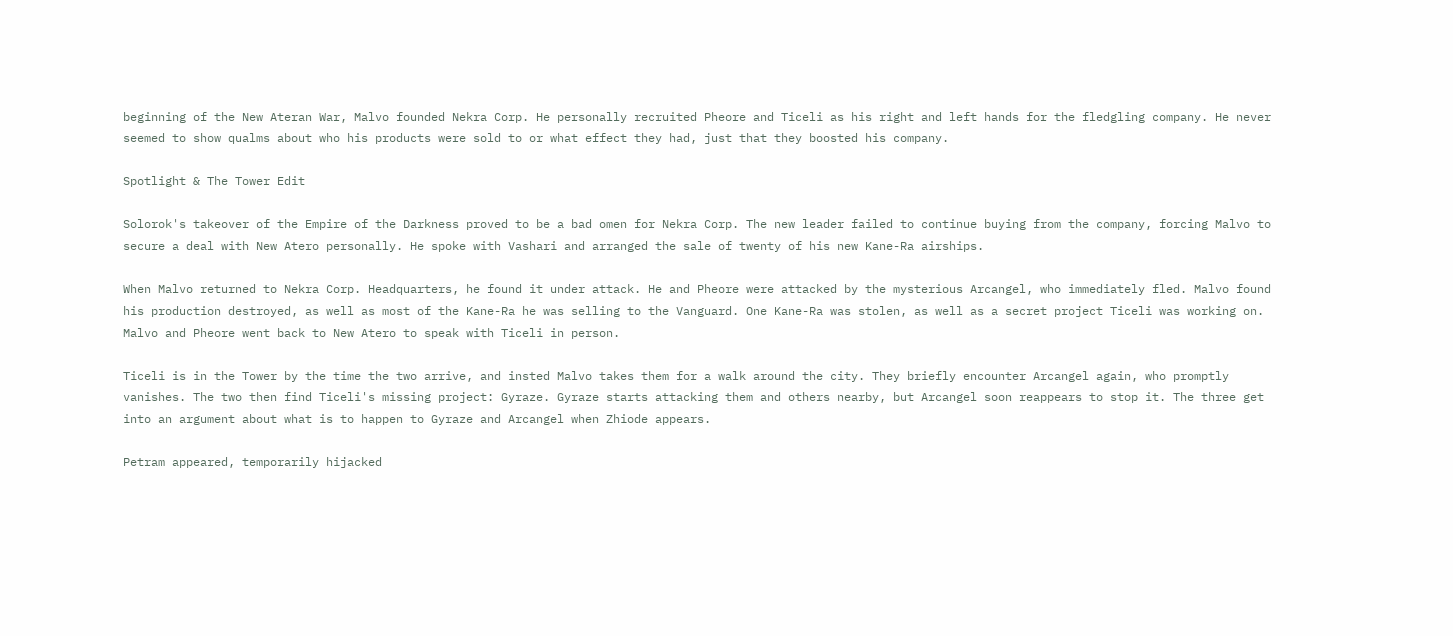beginning of the New Ateran War, Malvo founded Nekra Corp. He personally recruited Pheore and Ticeli as his right and left hands for the fledgling company. He never seemed to show qualms about who his products were sold to or what effect they had, just that they boosted his company.

Spotlight & The Tower Edit

Solorok's takeover of the Empire of the Darkness proved to be a bad omen for Nekra Corp. The new leader failed to continue buying from the company, forcing Malvo to secure a deal with New Atero personally. He spoke with Vashari and arranged the sale of twenty of his new Kane-Ra airships.

When Malvo returned to Nekra Corp. Headquarters, he found it under attack. He and Pheore were attacked by the mysterious Arcangel, who immediately fled. Malvo found his production destroyed, as well as most of the Kane-Ra he was selling to the Vanguard. One Kane-Ra was stolen, as well as a secret project Ticeli was working on. Malvo and Pheore went back to New Atero to speak with Ticeli in person.

Ticeli is in the Tower by the time the two arrive, and insted Malvo takes them for a walk around the city. They briefly encounter Arcangel again, who promptly vanishes. The two then find Ticeli's missing project: Gyraze. Gyraze starts attacking them and others nearby, but Arcangel soon reappears to stop it. The three get into an argument about what is to happen to Gyraze and Arcangel when Zhiode appears.

Petram appeared, temporarily hijacked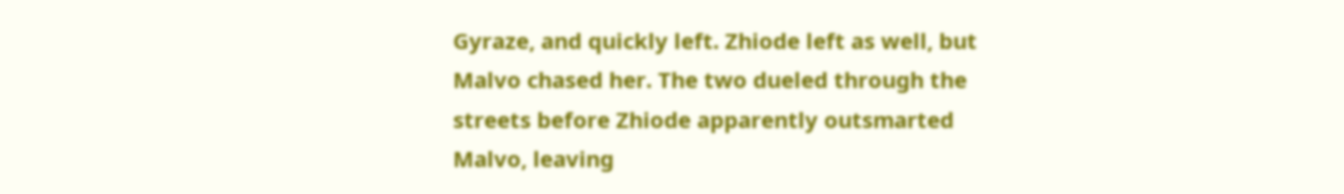Gyraze, and quickly left. Zhiode left as well, but Malvo chased her. The two dueled through the streets before Zhiode apparently outsmarted Malvo, leaving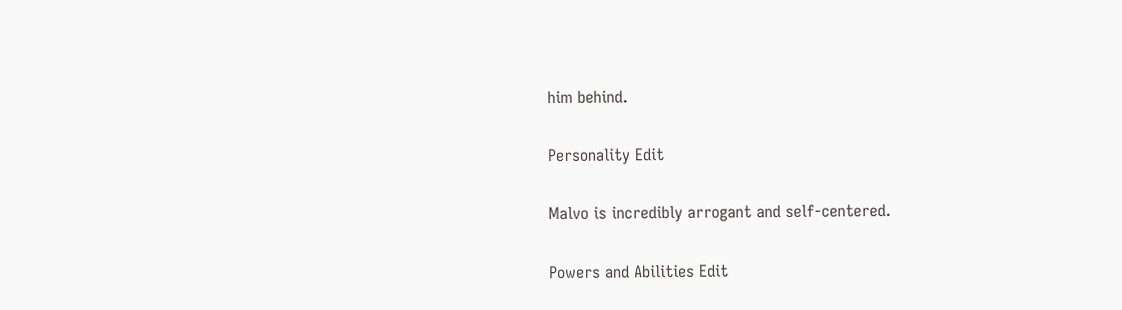him behind.

Personality Edit

Malvo is incredibly arrogant and self-centered.

Powers and Abilities Edit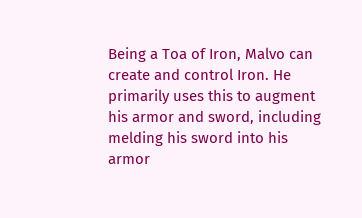Being a Toa of Iron, Malvo can create and control Iron. He primarily uses this to augment his armor and sword, including melding his sword into his armor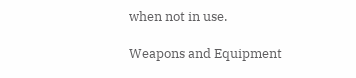when not in use.

Weapons and Equipment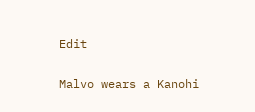Edit

Malvo wears a Kanohi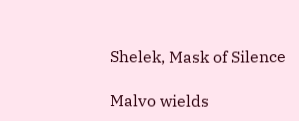Shelek, Mask of Silence

Malvo wields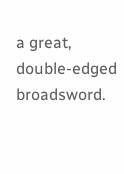a great, double-edged broadsword.